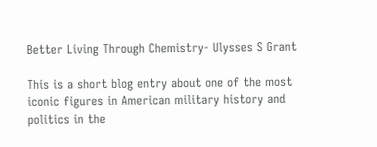Better Living Through Chemistry- Ulysses S Grant

This is a short blog entry about one of the most iconic figures in American military history and politics in the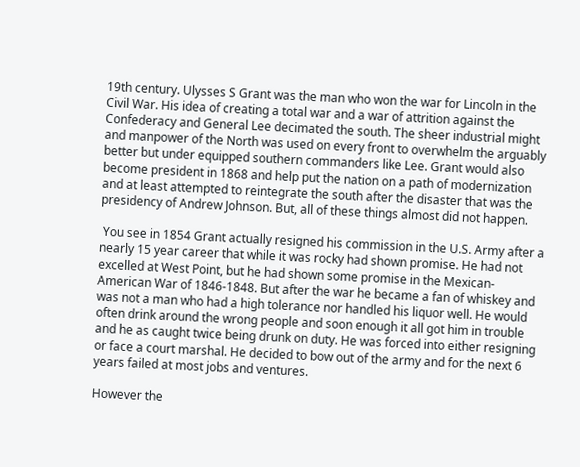19th century. Ulysses S Grant was the man who won the war for Lincoln in the Civil War. His idea of creating a total war and a war of attrition against the Confederacy and General Lee decimated the south. The sheer industrial might and manpower of the North was used on every front to overwhelm the arguably better but under equipped southern commanders like Lee. Grant would also become president in 1868 and help put the nation on a path of modernization and at least attempted to reintegrate the south after the disaster that was the presidency of Andrew Johnson. But, all of these things almost did not happen.

 You see in 1854 Grant actually resigned his commission in the U.S. Army after a nearly 15 year career that while it was rocky had shown promise. He had not excelled at West Point, but he had shown some promise in the Mexican-American War of 1846-1848. But after the war he became a fan of whiskey and was not a man who had a high tolerance nor handled his liquor well. He would often drink around the wrong people and soon enough it all got him in trouble and he as caught twice being drunk on duty. He was forced into either resigning or face a court marshal. He decided to bow out of the army and for the next 6 years failed at most jobs and ventures.

However the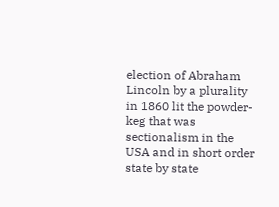election of Abraham Lincoln by a plurality in 1860 lit the powder-keg that was sectionalism in the USA and in short order state by state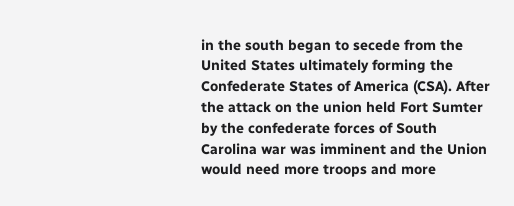in the south began to secede from the United States ultimately forming the Confederate States of America (CSA). After the attack on the union held Fort Sumter by the confederate forces of South Carolina war was imminent and the Union would need more troops and more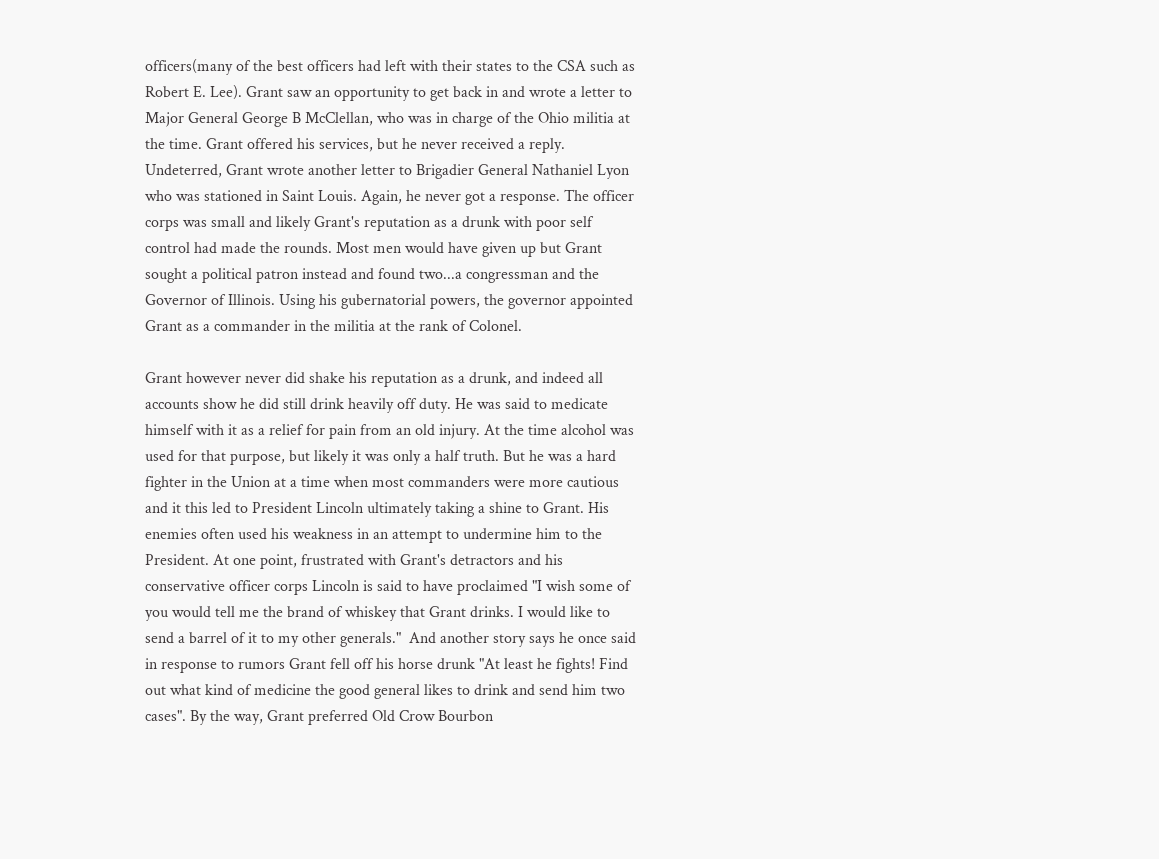officers(many of the best officers had left with their states to the CSA such as Robert E. Lee). Grant saw an opportunity to get back in and wrote a letter to Major General George B McClellan, who was in charge of the Ohio militia at the time. Grant offered his services, but he never received a reply. Undeterred, Grant wrote another letter to Brigadier General Nathaniel Lyon who was stationed in Saint Louis. Again, he never got a response. The officer corps was small and likely Grant's reputation as a drunk with poor self control had made the rounds. Most men would have given up but Grant sought a political patron instead and found two...a congressman and the Governor of Illinois. Using his gubernatorial powers, the governor appointed Grant as a commander in the militia at the rank of Colonel.

Grant however never did shake his reputation as a drunk, and indeed all accounts show he did still drink heavily off duty. He was said to medicate himself with it as a relief for pain from an old injury. At the time alcohol was used for that purpose, but likely it was only a half truth. But he was a hard fighter in the Union at a time when most commanders were more cautious and it this led to President Lincoln ultimately taking a shine to Grant. His enemies often used his weakness in an attempt to undermine him to the President. At one point, frustrated with Grant's detractors and his conservative officer corps Lincoln is said to have proclaimed "I wish some of you would tell me the brand of whiskey that Grant drinks. I would like to send a barrel of it to my other generals."  And another story says he once said in response to rumors Grant fell off his horse drunk "At least he fights! Find out what kind of medicine the good general likes to drink and send him two cases". By the way, Grant preferred Old Crow Bourbon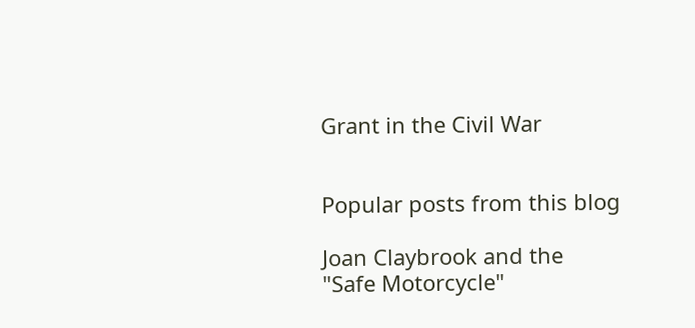Grant in the Civil War


Popular posts from this blog

Joan Claybrook and the "Safe Motorcycle"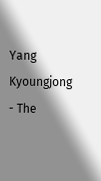Yang Kyoungjong - The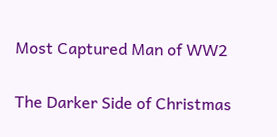Most Captured Man of WW2

The Darker Side of Christmas